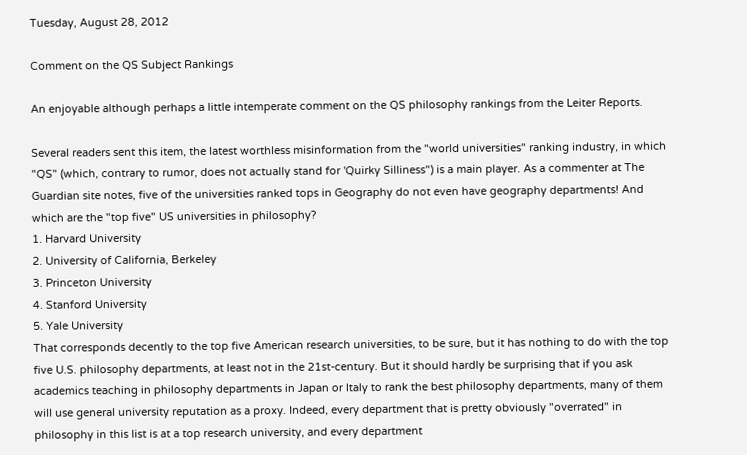Tuesday, August 28, 2012

Comment on the QS Subject Rankings

An enjoyable although perhaps a little intemperate comment on the QS philosophy rankings from the Leiter Reports.

Several readers sent this item, the latest worthless misinformation from the "world universities" ranking industry, in which "QS" (which, contrary to rumor, does not actually stand for 'Quirky Silliness") is a main player. As a commenter at The Guardian site notes, five of the universities ranked tops in Geography do not even have geography departments! And which are the "top five" US universities in philosophy?
1. Harvard University
2. University of California, Berkeley
3. Princeton University
4. Stanford University
5. Yale University
That corresponds decently to the top five American research universities, to be sure, but it has nothing to do with the top five U.S. philosophy departments, at least not in the 21st-century. But it should hardly be surprising that if you ask academics teaching in philosophy departments in Japan or Italy to rank the best philosophy departments, many of them will use general university reputation as a proxy. Indeed, every department that is pretty obviously "overrated" in philosophy in this list is at a top research university, and every department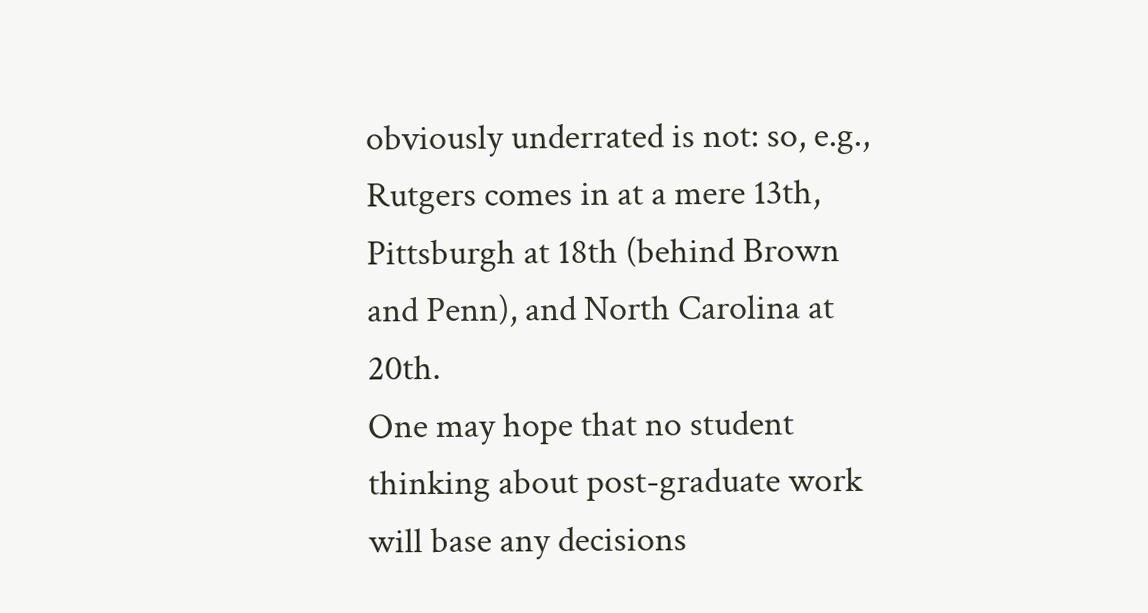obviously underrated is not: so, e.g., Rutgers comes in at a mere 13th, Pittsburgh at 18th (behind Brown and Penn), and North Carolina at 20th.
One may hope that no student thinking about post-graduate work will base any decisions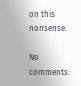on this nonsense.

No comments: